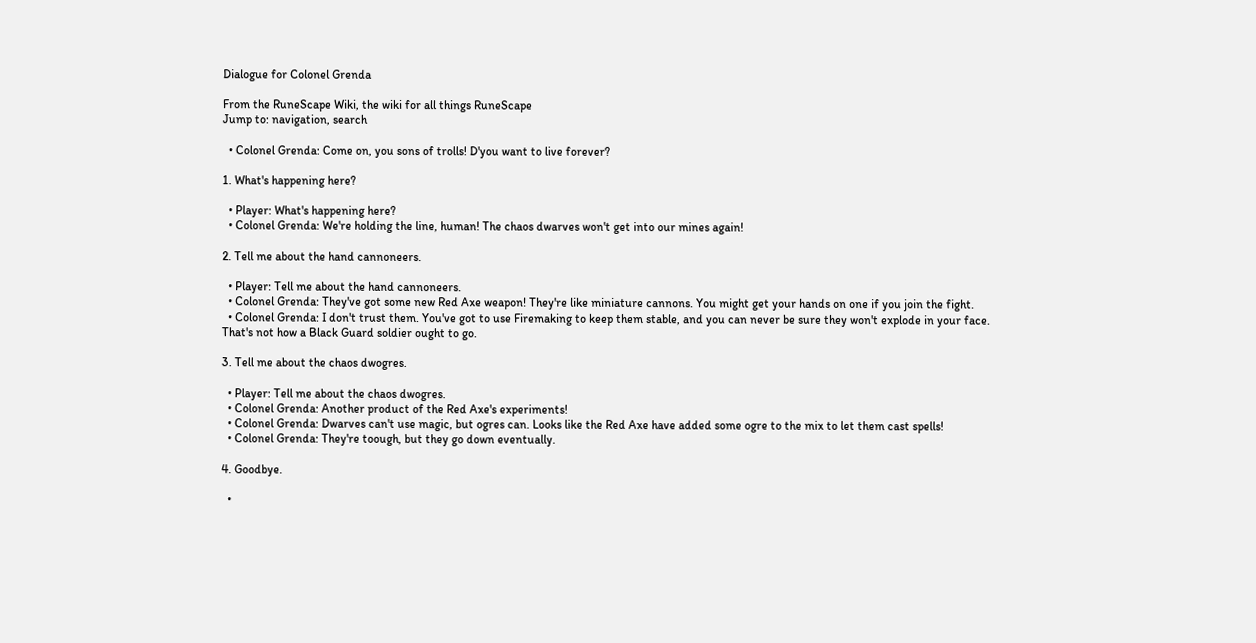Dialogue for Colonel Grenda

From the RuneScape Wiki, the wiki for all things RuneScape
Jump to: navigation, search

  • Colonel Grenda: Come on, you sons of trolls! D'you want to live forever?

1. What's happening here?

  • Player: What's happening here?
  • Colonel Grenda: We're holding the line, human! The chaos dwarves won't get into our mines again!

2. Tell me about the hand cannoneers.

  • Player: Tell me about the hand cannoneers.
  • Colonel Grenda: They've got some new Red Axe weapon! They're like miniature cannons. You might get your hands on one if you join the fight.
  • Colonel Grenda: I don't trust them. You've got to use Firemaking to keep them stable, and you can never be sure they won't explode in your face. That's not how a Black Guard soldier ought to go.

3. Tell me about the chaos dwogres.

  • Player: Tell me about the chaos dwogres.
  • Colonel Grenda: Another product of the Red Axe's experiments!
  • Colonel Grenda: Dwarves can't use magic, but ogres can. Looks like the Red Axe have added some ogre to the mix to let them cast spells!
  • Colonel Grenda: They're toough, but they go down eventually.

4. Goodbye.

  •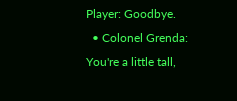Player: Goodbye.
  • Colonel Grenda: You're a little tall,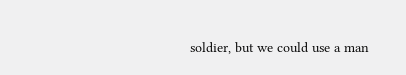soldier, but we could use a man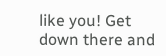like you! Get down there and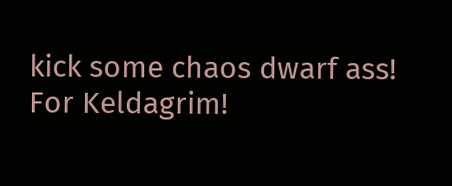kick some chaos dwarf ass! For Keldagrim!